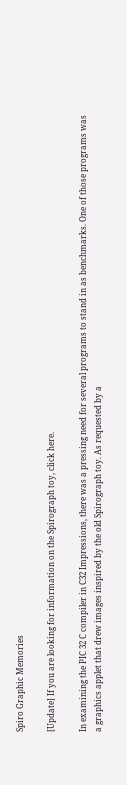Spiro Graphic Memories

[Update] If you are looking for information on the Spirograph toy, click here.

In examining the PIC 32 C compiler in C32 Impressions, there was a pressing need for several programs to stand in as benchmarks. One of those programs was a graphics applet that drew images inspired by the old Spirograph toy. As requested by a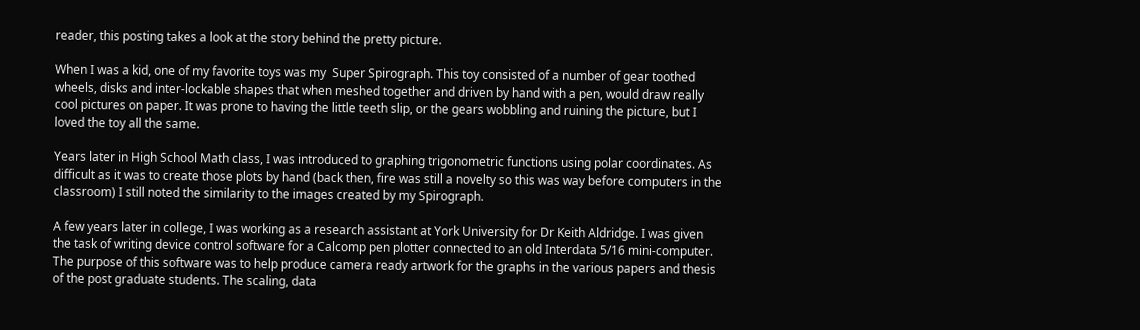reader, this posting takes a look at the story behind the pretty picture.

When I was a kid, one of my favorite toys was my  Super Spirograph. This toy consisted of a number of gear toothed wheels, disks and inter-lockable shapes that when meshed together and driven by hand with a pen, would draw really cool pictures on paper. It was prone to having the little teeth slip, or the gears wobbling and ruining the picture, but I loved the toy all the same.

Years later in High School Math class, I was introduced to graphing trigonometric functions using polar coordinates. As difficult as it was to create those plots by hand (back then, fire was still a novelty so this was way before computers in the classroom) I still noted the similarity to the images created by my Spirograph.

A few years later in college, I was working as a research assistant at York University for Dr Keith Aldridge. I was given the task of writing device control software for a Calcomp pen plotter connected to an old Interdata 5/16 mini-computer. The purpose of this software was to help produce camera ready artwork for the graphs in the various papers and thesis of the post graduate students. The scaling, data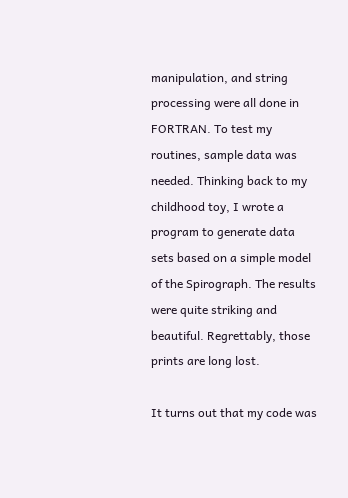manipulation, and string processing were all done in FORTRAN. To test my routines, sample data was needed. Thinking back to my childhood toy, I wrote a program to generate data sets based on a simple model of the Spirograph. The results were quite striking and beautiful. Regrettably, those prints are long lost.

It turns out that my code was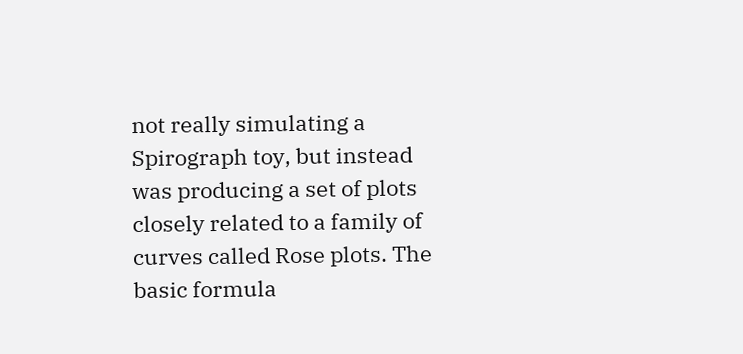not really simulating a Spirograph toy, but instead was producing a set of plots closely related to a family of curves called Rose plots. The basic formula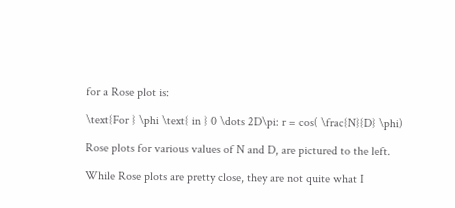for a Rose plot is:

\text{For } \phi \text{ in } 0 \dots 2D\pi: r = cos( \frac{N}{D} \phi)

Rose plots for various values of N and D, are pictured to the left.

While Rose plots are pretty close, they are not quite what I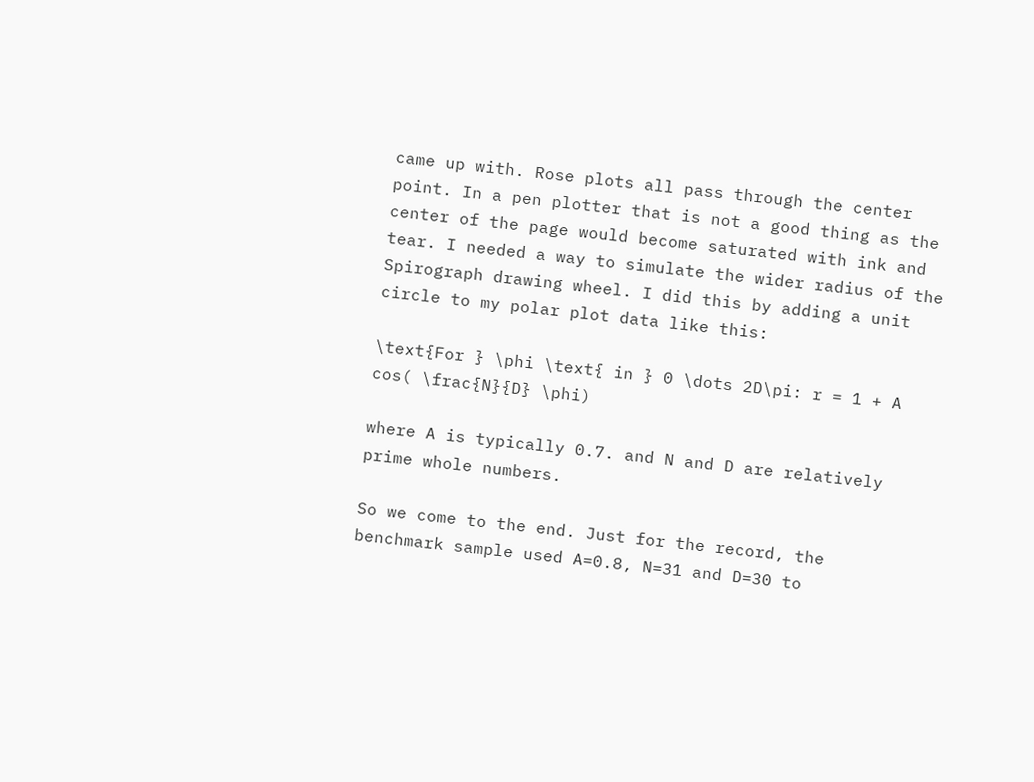came up with. Rose plots all pass through the center point. In a pen plotter that is not a good thing as the center of the page would become saturated with ink and tear. I needed a way to simulate the wider radius of the Spirograph drawing wheel. I did this by adding a unit circle to my polar plot data like this:

\text{For } \phi \text{ in } 0 \dots 2D\pi: r = 1 + A cos( \frac{N}{D} \phi)

where A is typically 0.7. and N and D are relatively prime whole numbers.

So we come to the end. Just for the record, the benchmark sample used A=0.8, N=31 and D=30 to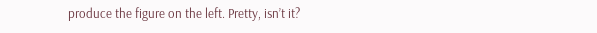produce the figure on the left. Pretty, isn’t it?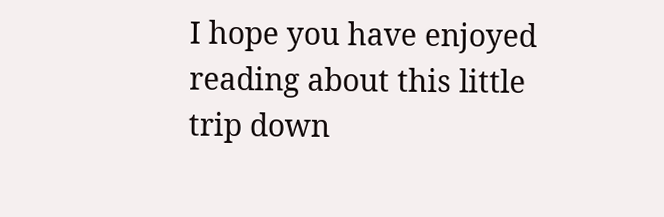I hope you have enjoyed reading about this little trip down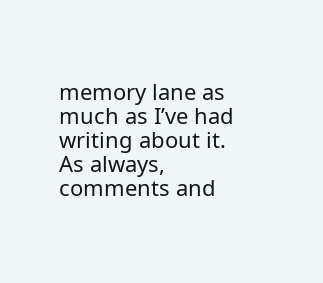memory lane as much as I’ve had writing about it. As always, comments and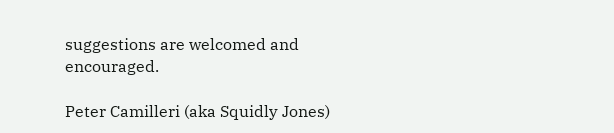suggestions are welcomed and encouraged.

Peter Camilleri (aka Squidly Jones)